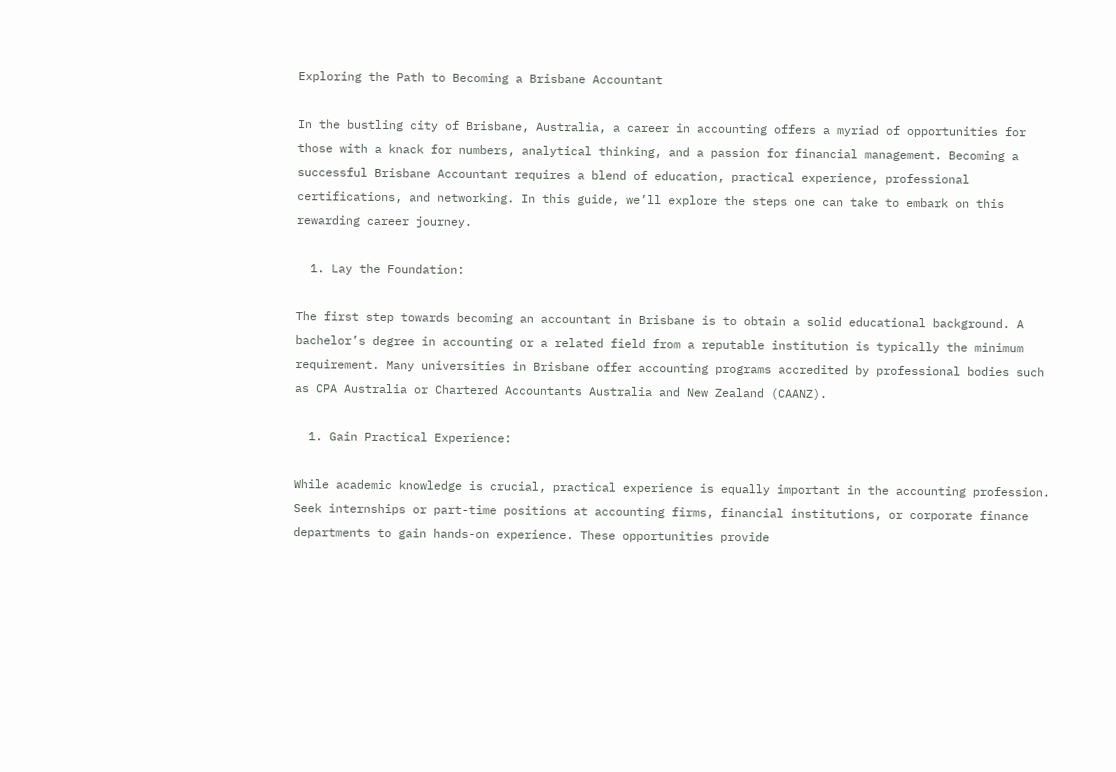Exploring the Path to Becoming a Brisbane Accountant

In the bustling city of Brisbane, Australia, a career in accounting offers a myriad of opportunities for those with a knack for numbers, analytical thinking, and a passion for financial management. Becoming a successful Brisbane Accountant requires a blend of education, practical experience, professional certifications, and networking. In this guide, we’ll explore the steps one can take to embark on this rewarding career journey.

  1. Lay the Foundation:

The first step towards becoming an accountant in Brisbane is to obtain a solid educational background. A bachelor’s degree in accounting or a related field from a reputable institution is typically the minimum requirement. Many universities in Brisbane offer accounting programs accredited by professional bodies such as CPA Australia or Chartered Accountants Australia and New Zealand (CAANZ).

  1. Gain Practical Experience:

While academic knowledge is crucial, practical experience is equally important in the accounting profession. Seek internships or part-time positions at accounting firms, financial institutions, or corporate finance departments to gain hands-on experience. These opportunities provide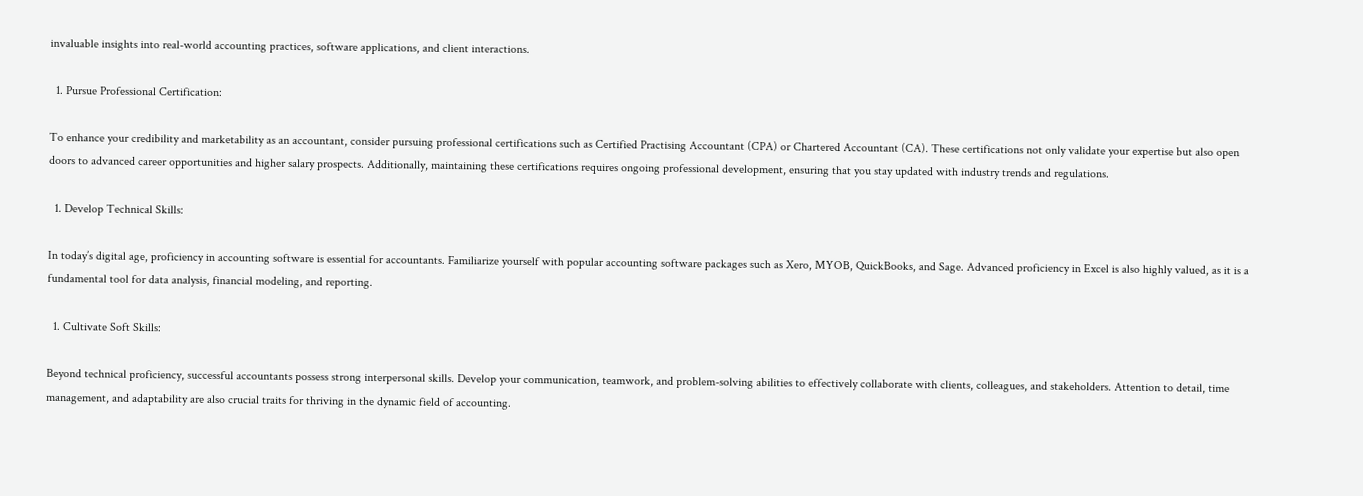invaluable insights into real-world accounting practices, software applications, and client interactions.

  1. Pursue Professional Certification:

To enhance your credibility and marketability as an accountant, consider pursuing professional certifications such as Certified Practising Accountant (CPA) or Chartered Accountant (CA). These certifications not only validate your expertise but also open doors to advanced career opportunities and higher salary prospects. Additionally, maintaining these certifications requires ongoing professional development, ensuring that you stay updated with industry trends and regulations.

  1. Develop Technical Skills:

In today’s digital age, proficiency in accounting software is essential for accountants. Familiarize yourself with popular accounting software packages such as Xero, MYOB, QuickBooks, and Sage. Advanced proficiency in Excel is also highly valued, as it is a fundamental tool for data analysis, financial modeling, and reporting.

  1. Cultivate Soft Skills:

Beyond technical proficiency, successful accountants possess strong interpersonal skills. Develop your communication, teamwork, and problem-solving abilities to effectively collaborate with clients, colleagues, and stakeholders. Attention to detail, time management, and adaptability are also crucial traits for thriving in the dynamic field of accounting.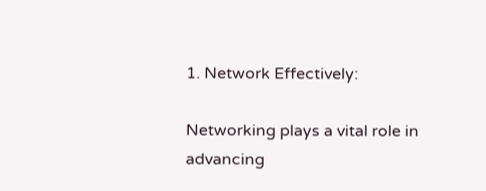1. Network Effectively:

Networking plays a vital role in advancing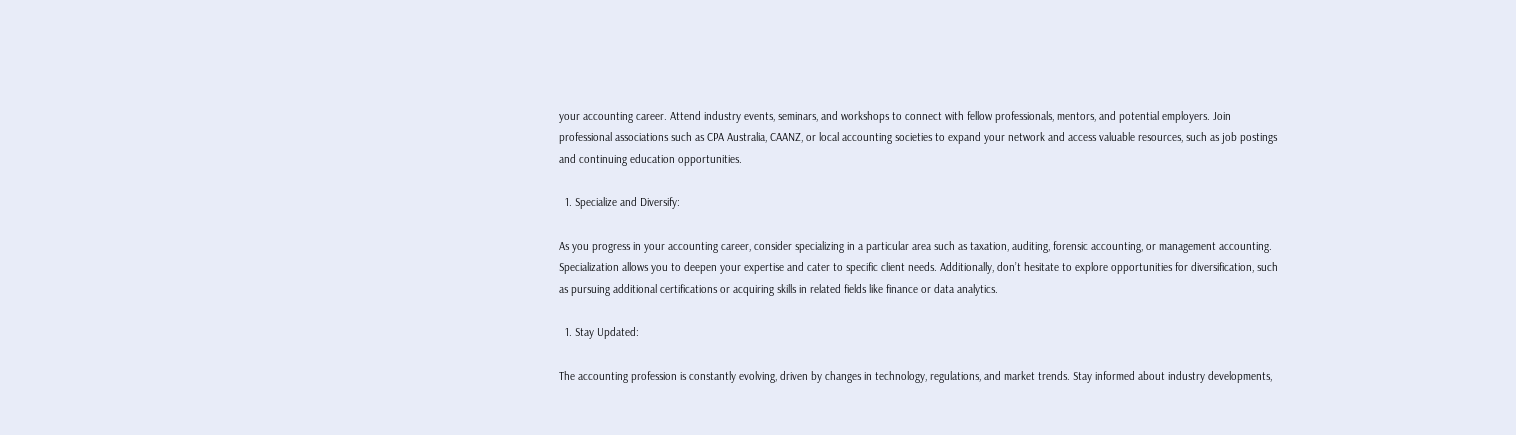your accounting career. Attend industry events, seminars, and workshops to connect with fellow professionals, mentors, and potential employers. Join professional associations such as CPA Australia, CAANZ, or local accounting societies to expand your network and access valuable resources, such as job postings and continuing education opportunities.

  1. Specialize and Diversify:

As you progress in your accounting career, consider specializing in a particular area such as taxation, auditing, forensic accounting, or management accounting. Specialization allows you to deepen your expertise and cater to specific client needs. Additionally, don’t hesitate to explore opportunities for diversification, such as pursuing additional certifications or acquiring skills in related fields like finance or data analytics.

  1. Stay Updated:

The accounting profession is constantly evolving, driven by changes in technology, regulations, and market trends. Stay informed about industry developments,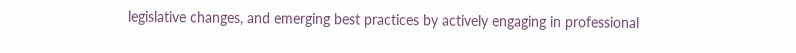legislative changes, and emerging best practices by actively engaging in professional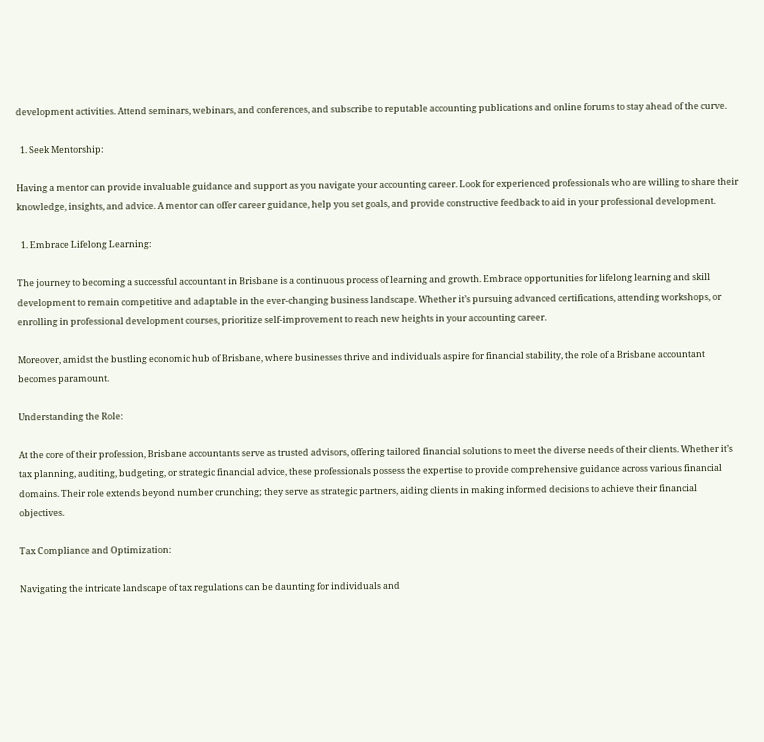development activities. Attend seminars, webinars, and conferences, and subscribe to reputable accounting publications and online forums to stay ahead of the curve.

  1. Seek Mentorship:

Having a mentor can provide invaluable guidance and support as you navigate your accounting career. Look for experienced professionals who are willing to share their knowledge, insights, and advice. A mentor can offer career guidance, help you set goals, and provide constructive feedback to aid in your professional development.

  1. Embrace Lifelong Learning:

The journey to becoming a successful accountant in Brisbane is a continuous process of learning and growth. Embrace opportunities for lifelong learning and skill development to remain competitive and adaptable in the ever-changing business landscape. Whether it’s pursuing advanced certifications, attending workshops, or enrolling in professional development courses, prioritize self-improvement to reach new heights in your accounting career.

Moreover, amidst the bustling economic hub of Brisbane, where businesses thrive and individuals aspire for financial stability, the role of a Brisbane accountant becomes paramount.

Understanding the Role:

At the core of their profession, Brisbane accountants serve as trusted advisors, offering tailored financial solutions to meet the diverse needs of their clients. Whether it’s tax planning, auditing, budgeting, or strategic financial advice, these professionals possess the expertise to provide comprehensive guidance across various financial domains. Their role extends beyond number crunching; they serve as strategic partners, aiding clients in making informed decisions to achieve their financial objectives.

Tax Compliance and Optimization:

Navigating the intricate landscape of tax regulations can be daunting for individuals and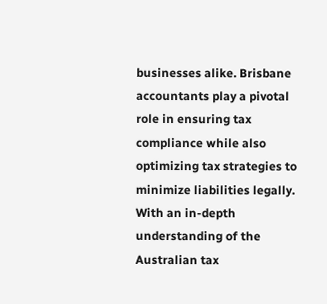businesses alike. Brisbane accountants play a pivotal role in ensuring tax compliance while also optimizing tax strategies to minimize liabilities legally. With an in-depth understanding of the Australian tax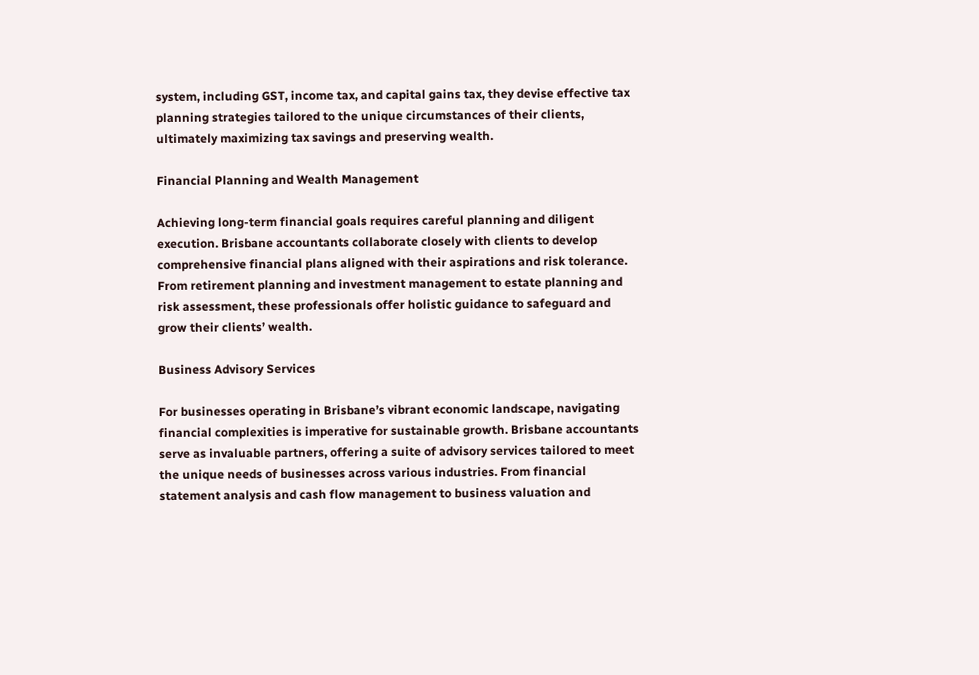system, including GST, income tax, and capital gains tax, they devise effective tax planning strategies tailored to the unique circumstances of their clients, ultimately maximizing tax savings and preserving wealth.

Financial Planning and Wealth Management

Achieving long-term financial goals requires careful planning and diligent execution. Brisbane accountants collaborate closely with clients to develop comprehensive financial plans aligned with their aspirations and risk tolerance. From retirement planning and investment management to estate planning and risk assessment, these professionals offer holistic guidance to safeguard and grow their clients’ wealth.

Business Advisory Services

For businesses operating in Brisbane’s vibrant economic landscape, navigating financial complexities is imperative for sustainable growth. Brisbane accountants serve as invaluable partners, offering a suite of advisory services tailored to meet the unique needs of businesses across various industries. From financial statement analysis and cash flow management to business valuation and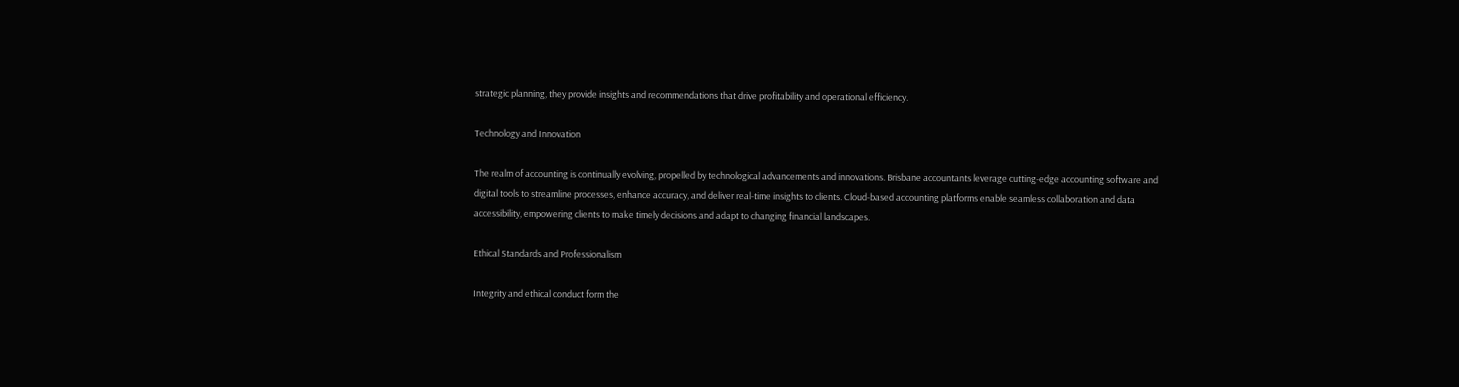strategic planning, they provide insights and recommendations that drive profitability and operational efficiency.

Technology and Innovation

The realm of accounting is continually evolving, propelled by technological advancements and innovations. Brisbane accountants leverage cutting-edge accounting software and digital tools to streamline processes, enhance accuracy, and deliver real-time insights to clients. Cloud-based accounting platforms enable seamless collaboration and data accessibility, empowering clients to make timely decisions and adapt to changing financial landscapes.

Ethical Standards and Professionalism

Integrity and ethical conduct form the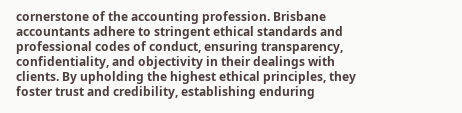cornerstone of the accounting profession. Brisbane accountants adhere to stringent ethical standards and professional codes of conduct, ensuring transparency, confidentiality, and objectivity in their dealings with clients. By upholding the highest ethical principles, they foster trust and credibility, establishing enduring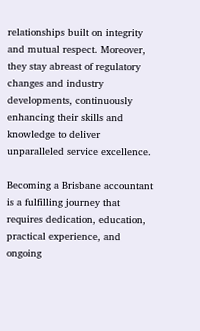relationships built on integrity and mutual respect. Moreover, they stay abreast of regulatory changes and industry developments, continuously enhancing their skills and knowledge to deliver unparalleled service excellence.

Becoming a Brisbane accountant is a fulfilling journey that requires dedication, education, practical experience, and ongoing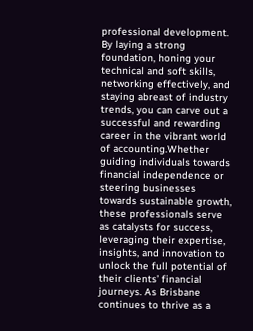professional development. By laying a strong foundation, honing your technical and soft skills, networking effectively, and staying abreast of industry trends, you can carve out a successful and rewarding career in the vibrant world of accounting.Whether guiding individuals towards financial independence or steering businesses towards sustainable growth, these professionals serve as catalysts for success, leveraging their expertise, insights, and innovation to unlock the full potential of their clients’ financial journeys. As Brisbane continues to thrive as a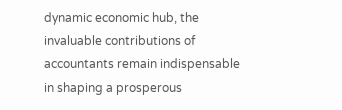dynamic economic hub, the invaluable contributions of accountants remain indispensable in shaping a prosperous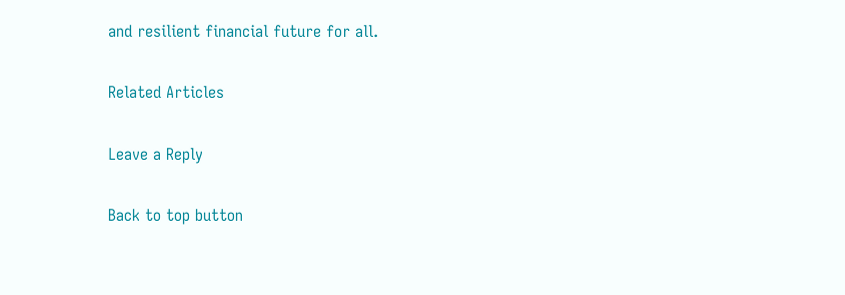and resilient financial future for all.

Related Articles

Leave a Reply

Back to top button